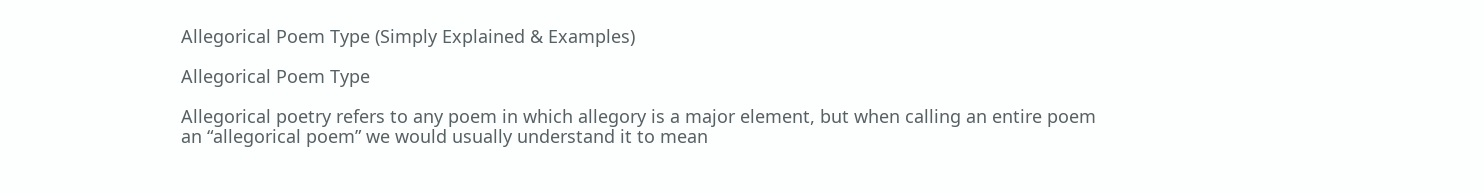Allegorical Poem Type (Simply Explained & Examples)

Allegorical Poem Type

Allegorical poetry refers to any poem in which allegory is a major element, but when calling an entire poem an “allegorical poem” we would usually understand it to mean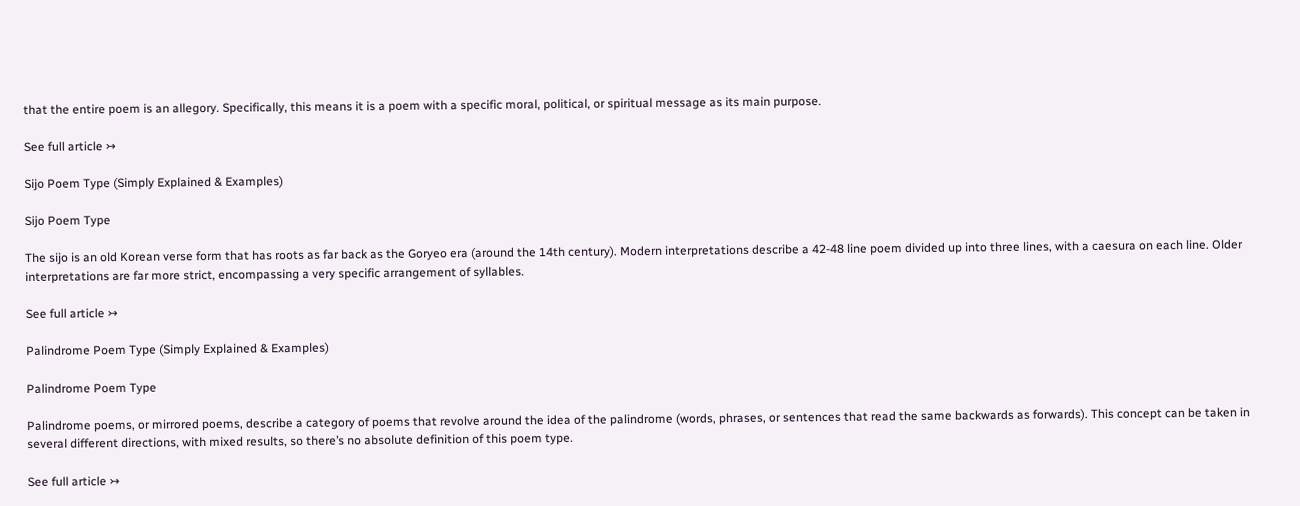that the entire poem is an allegory. Specifically, this means it is a poem with a specific moral, political, or spiritual message as its main purpose.

See full article ↣

Sijo Poem Type (Simply Explained & Examples)

Sijo Poem Type

The sijo is an old Korean verse form that has roots as far back as the Goryeo era (around the 14th century). Modern interpretations describe a 42-48 line poem divided up into three lines, with a caesura on each line. Older interpretations are far more strict, encompassing a very specific arrangement of syllables.

See full article ↣

Palindrome Poem Type (Simply Explained & Examples)

Palindrome Poem Type

Palindrome poems, or mirrored poems, describe a category of poems that revolve around the idea of the palindrome (words, phrases, or sentences that read the same backwards as forwards). This concept can be taken in several different directions, with mixed results, so there’s no absolute definition of this poem type.

See full article ↣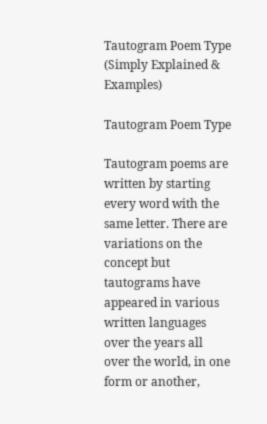Tautogram Poem Type (Simply Explained & Examples)

Tautogram Poem Type

Tautogram poems are written by starting every word with the same letter. There are variations on the concept but tautograms have appeared in various written languages over the years all over the world, in one form or another,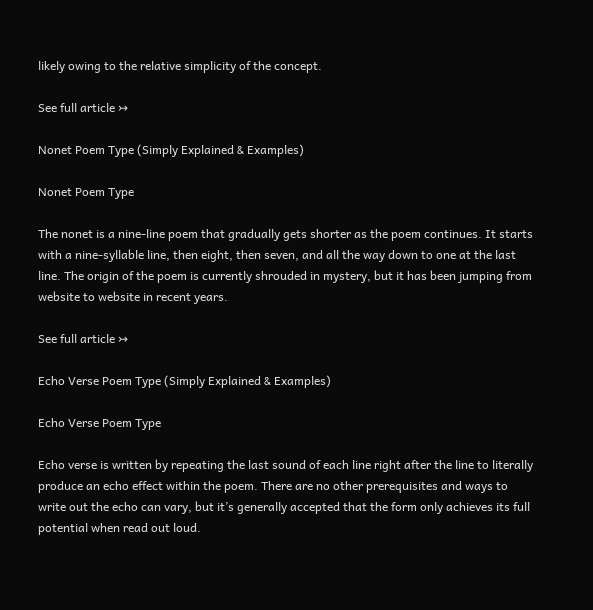likely owing to the relative simplicity of the concept.

See full article ↣

Nonet Poem Type (Simply Explained & Examples)

Nonet Poem Type

The nonet is a nine-line poem that gradually gets shorter as the poem continues. It starts with a nine-syllable line, then eight, then seven, and all the way down to one at the last line. The origin of the poem is currently shrouded in mystery, but it has been jumping from website to website in recent years.

See full article ↣

Echo Verse Poem Type (Simply Explained & Examples)

Echo Verse Poem Type

Echo verse is written by repeating the last sound of each line right after the line to literally produce an echo effect within the poem. There are no other prerequisites and ways to write out the echo can vary, but it’s generally accepted that the form only achieves its full potential when read out loud.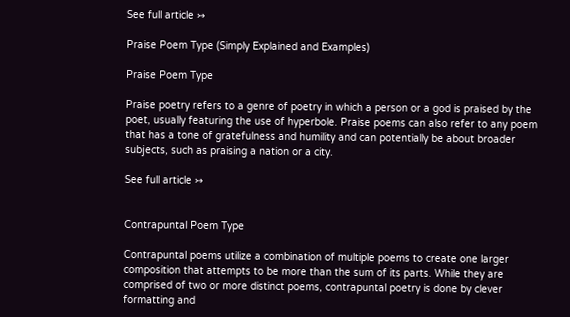See full article ↣

Praise Poem Type (Simply Explained and Examples)

Praise Poem Type

Praise poetry refers to a genre of poetry in which a person or a god is praised by the poet, usually featuring the use of hyperbole. Praise poems can also refer to any poem that has a tone of gratefulness and humility and can potentially be about broader subjects, such as praising a nation or a city.

See full article ↣


Contrapuntal Poem Type

Contrapuntal poems utilize a combination of multiple poems to create one larger composition that attempts to be more than the sum of its parts. While they are comprised of two or more distinct poems, contrapuntal poetry is done by clever formatting and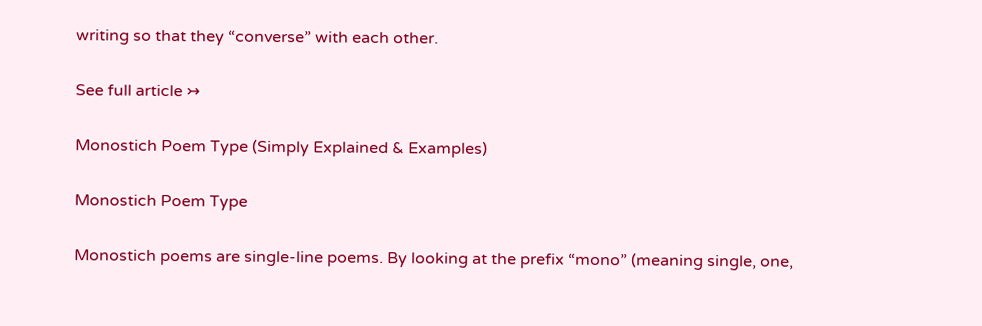writing so that they “converse” with each other.

See full article ↣

Monostich Poem Type (Simply Explained & Examples)

Monostich Poem Type

Monostich poems are single-line poems. By looking at the prefix “mono” (meaning single, one,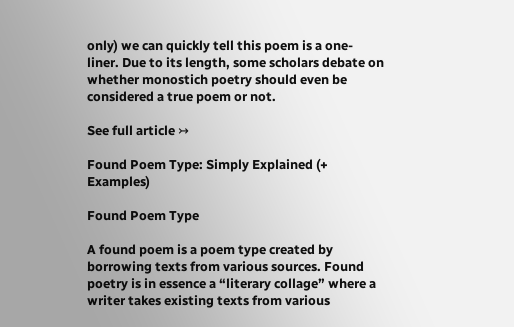only) we can quickly tell this poem is a one-liner. Due to its length, some scholars debate on whether monostich poetry should even be considered a true poem or not.

See full article ↣

Found Poem Type: Simply Explained (+ Examples)

Found Poem Type

A found poem is a poem type created by borrowing texts from various sources. Found poetry is in essence a “literary collage” where a writer takes existing texts from various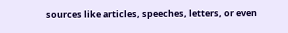sources like articles, speeches, letters, or even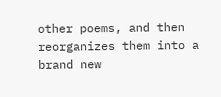other poems, and then reorganizes them into a brand new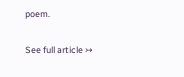poem.

See full article ↣